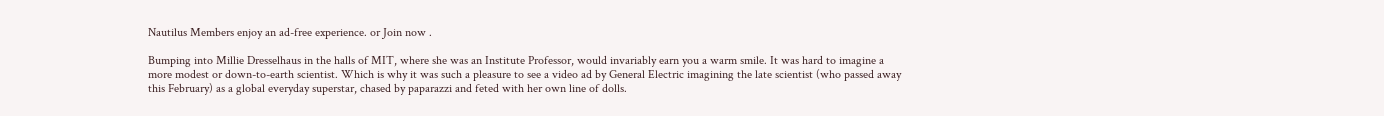Nautilus Members enjoy an ad-free experience. or Join now .

Bumping into Millie Dresselhaus in the halls of MIT, where she was an Institute Professor, would invariably earn you a warm smile. It was hard to imagine a more modest or down-to-earth scientist. Which is why it was such a pleasure to see a video ad by General Electric imagining the late scientist (who passed away this February) as a global everyday superstar, chased by paparazzi and feted with her own line of dolls.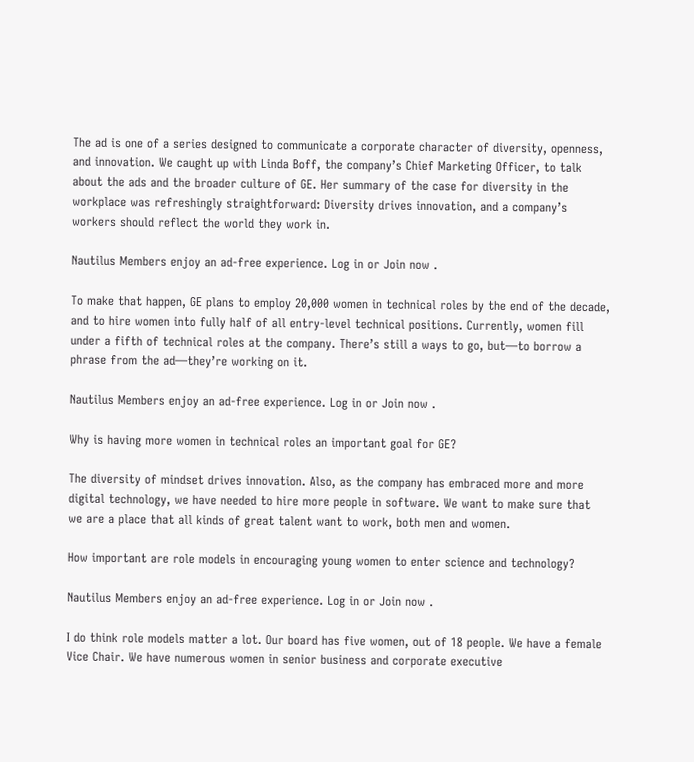The ad is one of a series designed to communicate a corporate character of diversity, openness, and innovation. We caught up with Linda Boff, the company’s Chief Marketing Officer, to talk about the ads and the broader culture of GE. Her summary of the case for diversity in the workplace was refreshingly straightforward: Diversity drives innovation, and a company’s workers should reflect the world they work in.

Nautilus Members enjoy an ad-free experience. Log in or Join now .

To make that happen, GE plans to employ 20,000 women in technical roles by the end of the decade, and to hire women into fully half of all entry-level technical positions. Currently, women fill under a fifth of technical roles at the company. There’s still a ways to go, but—to borrow a phrase from the ad—they’re working on it.

Nautilus Members enjoy an ad-free experience. Log in or Join now .

Why is having more women in technical roles an important goal for GE?

The diversity of mindset drives innovation. Also, as the company has embraced more and more digital technology, we have needed to hire more people in software. We want to make sure that we are a place that all kinds of great talent want to work, both men and women.

How important are role models in encouraging young women to enter science and technology?

Nautilus Members enjoy an ad-free experience. Log in or Join now .

I do think role models matter a lot. Our board has five women, out of 18 people. We have a female Vice Chair. We have numerous women in senior business and corporate executive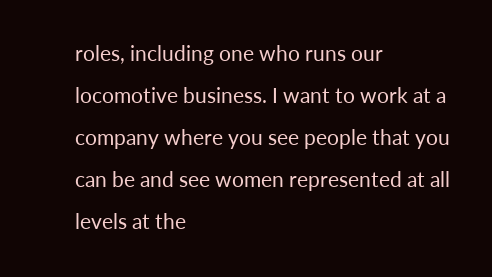roles, including one who runs our locomotive business. I want to work at a company where you see people that you can be and see women represented at all levels at the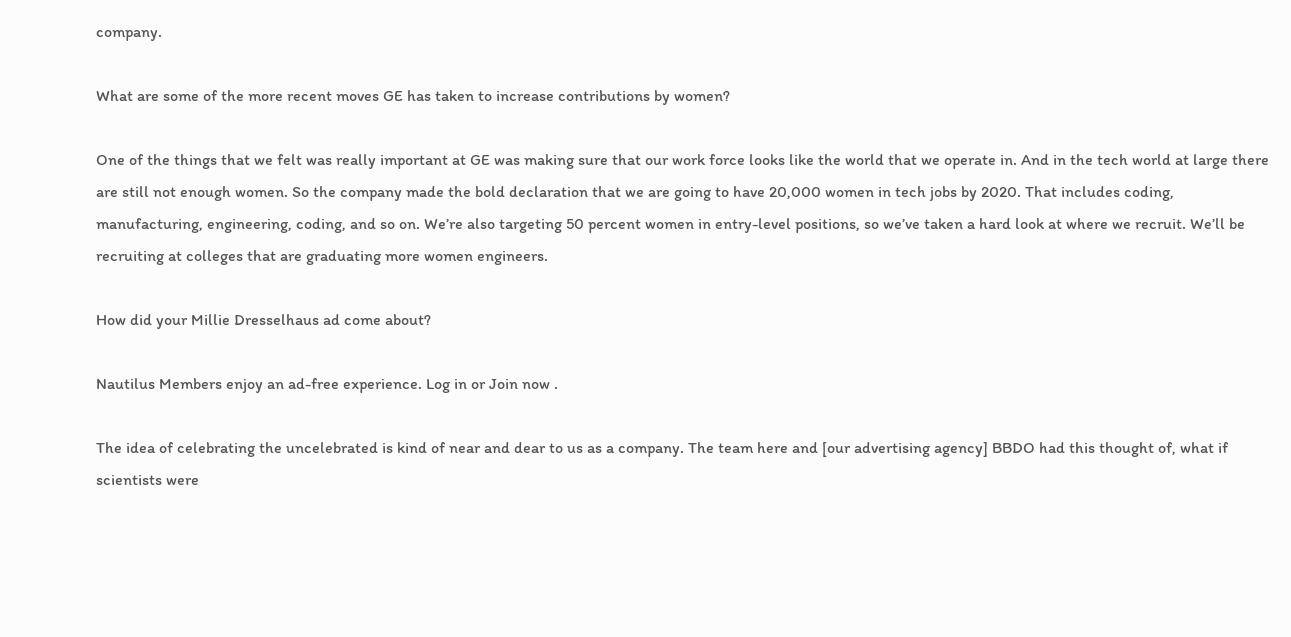company.

What are some of the more recent moves GE has taken to increase contributions by women?

One of the things that we felt was really important at GE was making sure that our work force looks like the world that we operate in. And in the tech world at large there are still not enough women. So the company made the bold declaration that we are going to have 20,000 women in tech jobs by 2020. That includes coding, manufacturing, engineering, coding, and so on. We’re also targeting 50 percent women in entry-level positions, so we’ve taken a hard look at where we recruit. We’ll be recruiting at colleges that are graduating more women engineers.

How did your Millie Dresselhaus ad come about?

Nautilus Members enjoy an ad-free experience. Log in or Join now .

The idea of celebrating the uncelebrated is kind of near and dear to us as a company. The team here and [our advertising agency] BBDO had this thought of, what if scientists were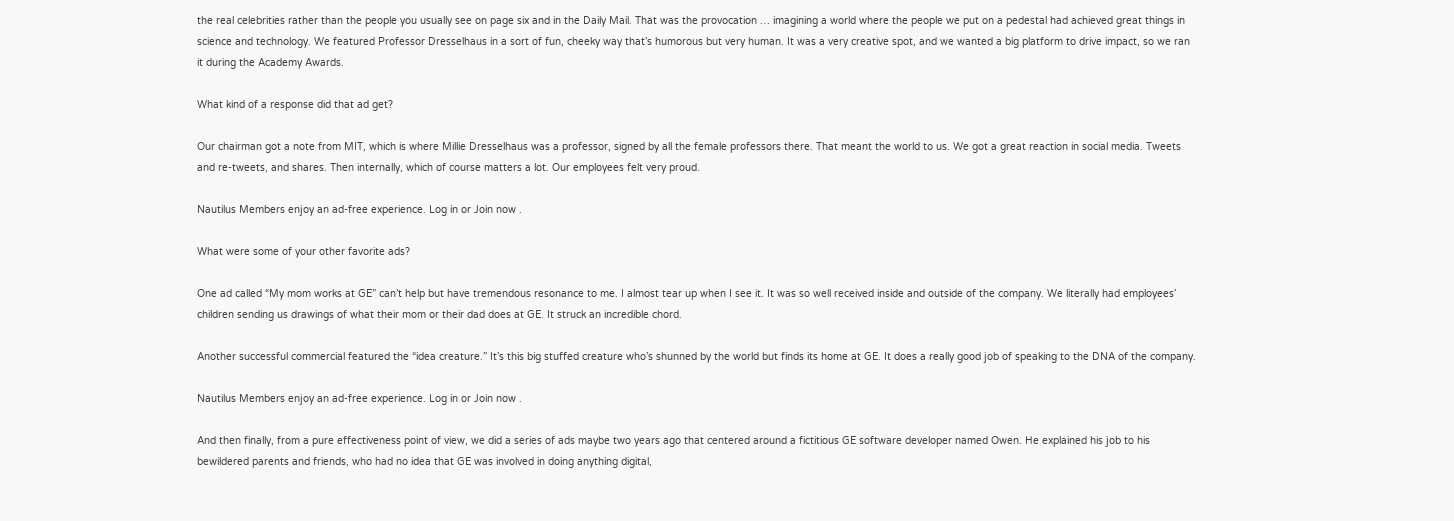the real celebrities rather than the people you usually see on page six and in the Daily Mail. That was the provocation … imagining a world where the people we put on a pedestal had achieved great things in science and technology. We featured Professor Dresselhaus in a sort of fun, cheeky way that’s humorous but very human. It was a very creative spot, and we wanted a big platform to drive impact, so we ran it during the Academy Awards.

What kind of a response did that ad get?

Our chairman got a note from MIT, which is where Millie Dresselhaus was a professor, signed by all the female professors there. That meant the world to us. We got a great reaction in social media. Tweets and re-tweets, and shares. Then internally, which of course matters a lot. Our employees felt very proud.

Nautilus Members enjoy an ad-free experience. Log in or Join now .

What were some of your other favorite ads?

One ad called “My mom works at GE” can’t help but have tremendous resonance to me. I almost tear up when I see it. It was so well received inside and outside of the company. We literally had employees’ children sending us drawings of what their mom or their dad does at GE. It struck an incredible chord.

Another successful commercial featured the “idea creature.” It’s this big stuffed creature who’s shunned by the world but finds its home at GE. It does a really good job of speaking to the DNA of the company.

Nautilus Members enjoy an ad-free experience. Log in or Join now .

And then finally, from a pure effectiveness point of view, we did a series of ads maybe two years ago that centered around a fictitious GE software developer named Owen. He explained his job to his bewildered parents and friends, who had no idea that GE was involved in doing anything digital,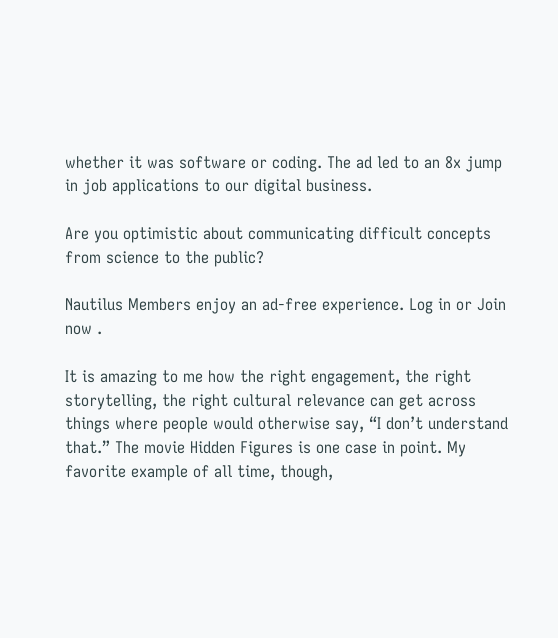whether it was software or coding. The ad led to an 8x jump in job applications to our digital business.

Are you optimistic about communicating difficult concepts from science to the public?

Nautilus Members enjoy an ad-free experience. Log in or Join now .

It is amazing to me how the right engagement, the right storytelling, the right cultural relevance can get across things where people would otherwise say, “I don’t understand that.” The movie Hidden Figures is one case in point. My favorite example of all time, though,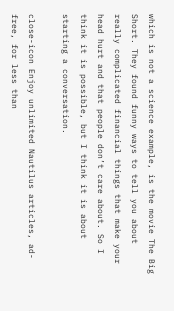which is not a science example, is the movie The Big Short. They found funny ways to tell you about really complicated financial things that make your head hurt and that people don’t care about. So I think it is possible, but I think it is about starting a conversation.

close-icon Enjoy unlimited Nautilus articles, ad-free, for less than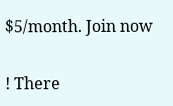$5/month. Join now

! There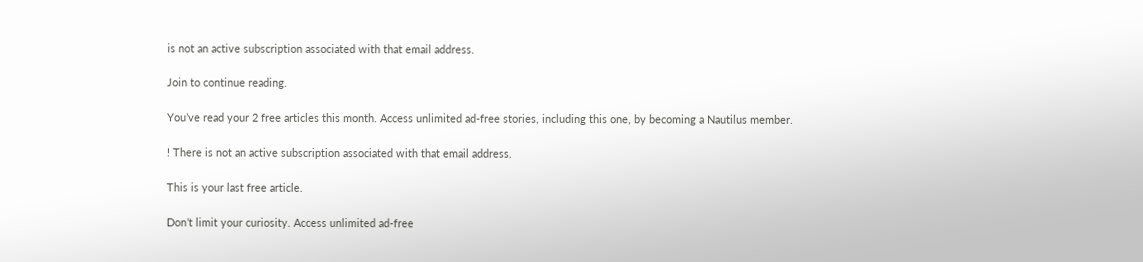is not an active subscription associated with that email address.

Join to continue reading.

You’ve read your 2 free articles this month. Access unlimited ad-free stories, including this one, by becoming a Nautilus member.

! There is not an active subscription associated with that email address.

This is your last free article.

Don’t limit your curiosity. Access unlimited ad-free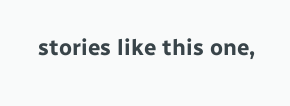stories like this one,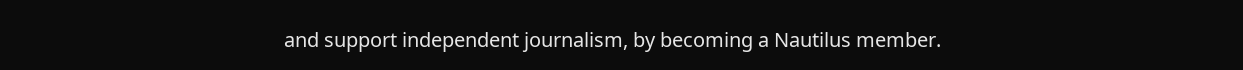and support independent journalism, by becoming a Nautilus member.